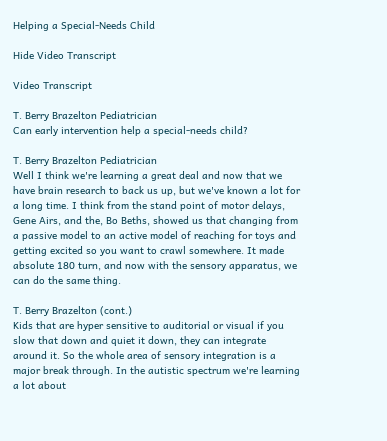Helping a Special-Needs Child

Hide Video Transcript

Video Transcript

T. Berry Brazelton Pediatrician
Can early intervention help a special-needs child?

T. Berry Brazelton Pediatrician
Well I think we're learning a great deal and now that we have brain research to back us up, but we've known a lot for a long time. I think from the stand point of motor delays, Gene Airs, and the, Bo Beths, showed us that changing from a passive model to an active model of reaching for toys and getting excited so you want to crawl somewhere. It made absolute 180 turn, and now with the sensory apparatus, we can do the same thing.

T. Berry Brazelton (cont.)
Kids that are hyper sensitive to auditorial or visual if you slow that down and quiet it down, they can integrate around it. So the whole area of sensory integration is a major break through. In the autistic spectrum we're learning a lot about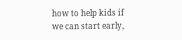how to help kids if we can start early,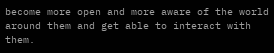become more open and more aware of the world around them and get able to interact with them.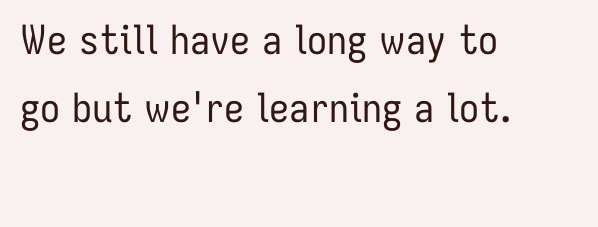We still have a long way to go but we're learning a lot.